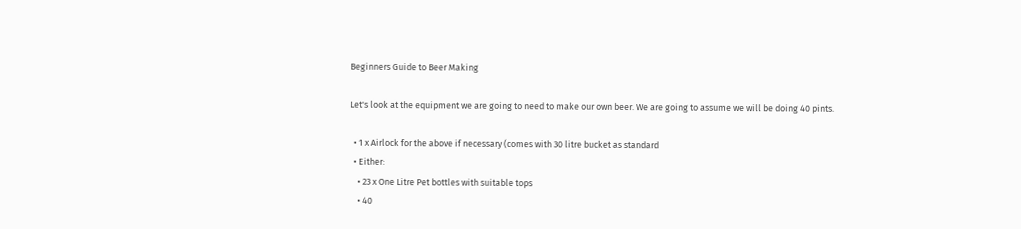Beginners Guide to Beer Making

Let's look at the equipment we are going to need to make our own beer. We are going to assume we will be doing 40 pints.

  • 1 x Airlock for the above if necessary (comes with 30 litre bucket as standard
  • Either:
    • 23 x One Litre Pet bottles with suitable tops
    • 40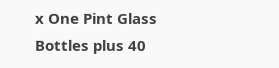x One Pint Glass Bottles plus 40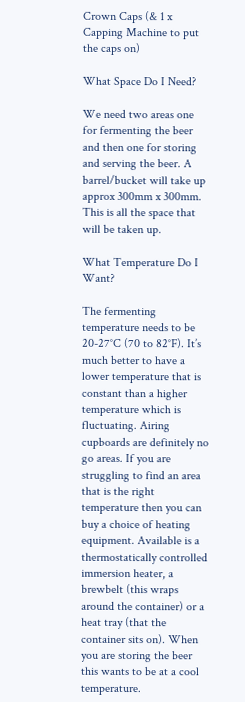Crown Caps (& 1 x Capping Machine to put the caps on)

What Space Do I Need?

We need two areas one for fermenting the beer and then one for storing and serving the beer. A barrel/bucket will take up approx 300mm x 300mm. This is all the space that will be taken up.

What Temperature Do I Want?

The fermenting temperature needs to be 20-27°C (70 to 82°F). It’s much better to have a lower temperature that is constant than a higher temperature which is fluctuating. Airing cupboards are definitely no go areas. If you are struggling to find an area that is the right temperature then you can buy a choice of heating equipment. Available is a thermostatically controlled immersion heater, a brewbelt (this wraps around the container) or a heat tray (that the container sits on). When you are storing the beer this wants to be at a cool temperature.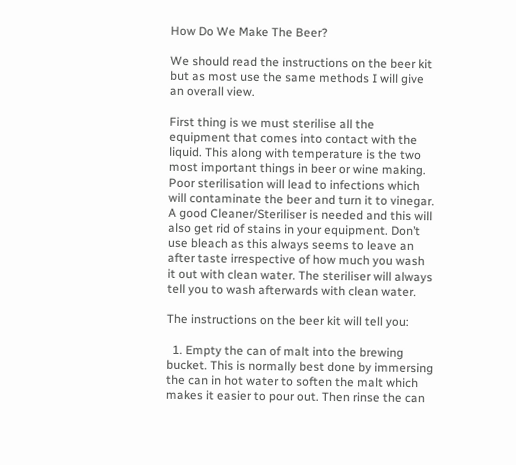How Do We Make The Beer?

We should read the instructions on the beer kit but as most use the same methods I will give an overall view.

First thing is we must sterilise all the equipment that comes into contact with the liquid. This along with temperature is the two most important things in beer or wine making. Poor sterilisation will lead to infections which will contaminate the beer and turn it to vinegar. A good Cleaner/Steriliser is needed and this will also get rid of stains in your equipment. Don’t use bleach as this always seems to leave an after taste irrespective of how much you wash it out with clean water. The steriliser will always tell you to wash afterwards with clean water.

The instructions on the beer kit will tell you:

  1. Empty the can of malt into the brewing bucket. This is normally best done by immersing the can in hot water to soften the malt which makes it easier to pour out. Then rinse the can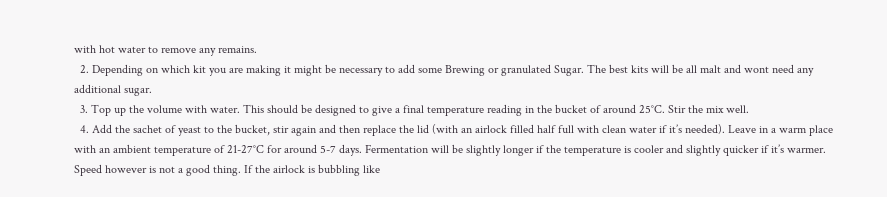with hot water to remove any remains.
  2. Depending on which kit you are making it might be necessary to add some Brewing or granulated Sugar. The best kits will be all malt and wont need any additional sugar.
  3. Top up the volume with water. This should be designed to give a final temperature reading in the bucket of around 25°C. Stir the mix well.
  4. Add the sachet of yeast to the bucket, stir again and then replace the lid (with an airlock filled half full with clean water if it’s needed). Leave in a warm place with an ambient temperature of 21-27°C for around 5-7 days. Fermentation will be slightly longer if the temperature is cooler and slightly quicker if it’s warmer. Speed however is not a good thing. If the airlock is bubbling like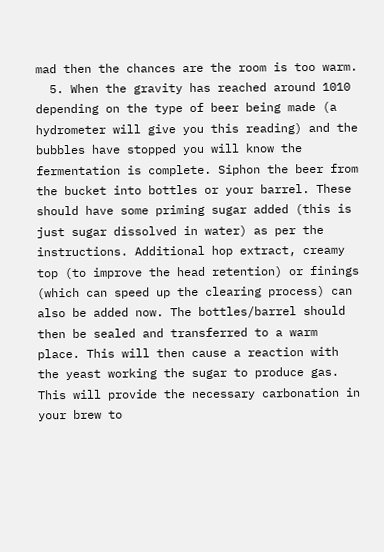mad then the chances are the room is too warm.
  5. When the gravity has reached around 1010 depending on the type of beer being made (a hydrometer will give you this reading) and the bubbles have stopped you will know the fermentation is complete. Siphon the beer from the bucket into bottles or your barrel. These should have some priming sugar added (this is just sugar dissolved in water) as per the instructions. Additional hop extract, creamy top (to improve the head retention) or finings (which can speed up the clearing process) can also be added now. The bottles/barrel should then be sealed and transferred to a warm place. This will then cause a reaction with the yeast working the sugar to produce gas. This will provide the necessary carbonation in your brew to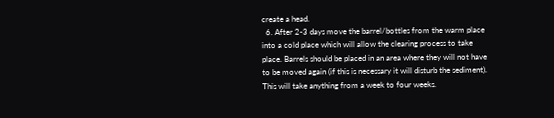create a head.
  6. After 2-3 days move the barrel/bottles from the warm place into a cold place which will allow the clearing process to take place. Barrels should be placed in an area where they will not have to be moved again (if this is necessary it will disturb the sediment). This will take anything from a week to four weeks.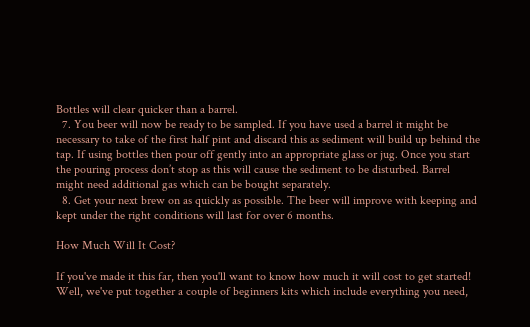Bottles will clear quicker than a barrel.
  7. You beer will now be ready to be sampled. If you have used a barrel it might be necessary to take of the first half pint and discard this as sediment will build up behind the tap. If using bottles then pour off gently into an appropriate glass or jug. Once you start the pouring process don’t stop as this will cause the sediment to be disturbed. Barrel might need additional gas which can be bought separately.
  8. Get your next brew on as quickly as possible. The beer will improve with keeping and kept under the right conditions will last for over 6 months.

How Much Will It Cost?

If you've made it this far, then you'll want to know how much it will cost to get started! Well, we've put together a couple of beginners kits which include everything you need,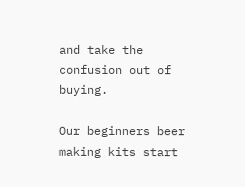and take the confusion out of buying.

Our beginners beer making kits start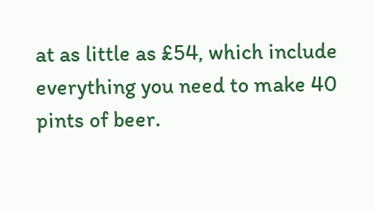at as little as £54, which include everything you need to make 40 pints of beer.